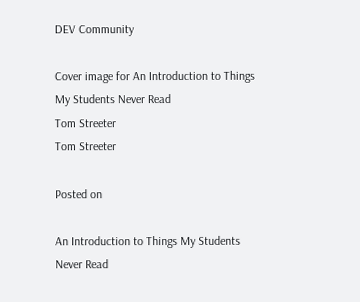DEV Community

Cover image for An Introduction to Things My Students Never Read
Tom Streeter
Tom Streeter

Posted on

An Introduction to Things My Students Never Read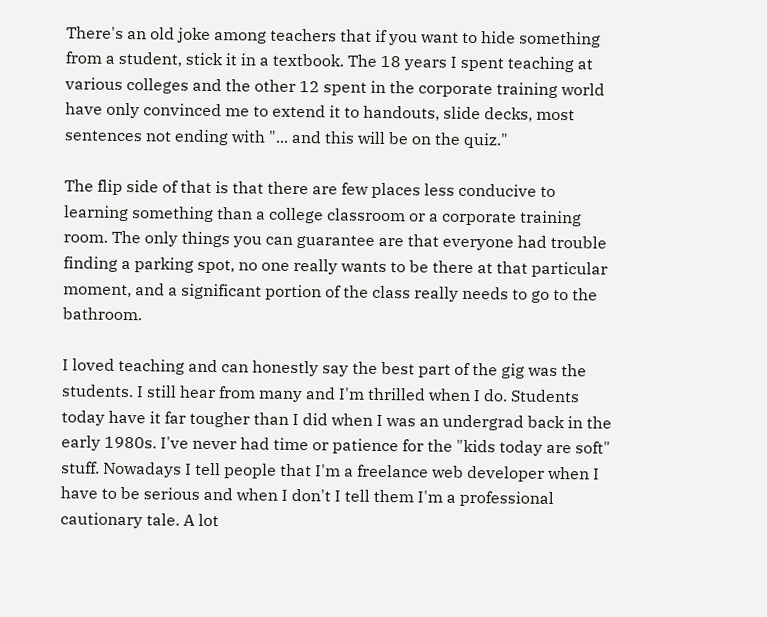There's an old joke among teachers that if you want to hide something from a student, stick it in a textbook. The 18 years I spent teaching at various colleges and the other 12 spent in the corporate training world have only convinced me to extend it to handouts, slide decks, most sentences not ending with "... and this will be on the quiz."

The flip side of that is that there are few places less conducive to learning something than a college classroom or a corporate training room. The only things you can guarantee are that everyone had trouble finding a parking spot, no one really wants to be there at that particular moment, and a significant portion of the class really needs to go to the bathroom.

I loved teaching and can honestly say the best part of the gig was the students. I still hear from many and I'm thrilled when I do. Students today have it far tougher than I did when I was an undergrad back in the early 1980s. I've never had time or patience for the "kids today are soft" stuff. Nowadays I tell people that I'm a freelance web developer when I have to be serious and when I don't I tell them I'm a professional cautionary tale. A lot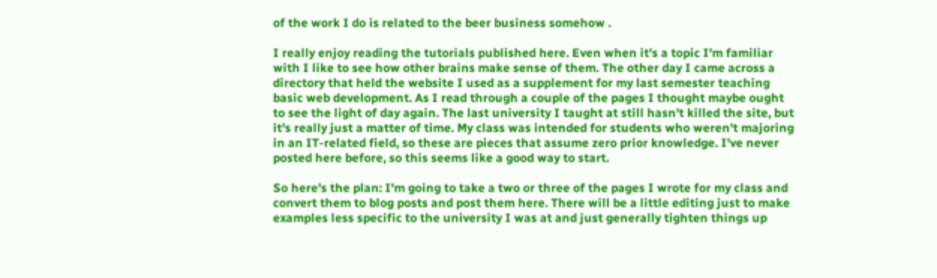of the work I do is related to the beer business somehow .

I really enjoy reading the tutorials published here. Even when it's a topic I'm familiar with I like to see how other brains make sense of them. The other day I came across a directory that held the website I used as a supplement for my last semester teaching basic web development. As I read through a couple of the pages I thought maybe ought to see the light of day again. The last university I taught at still hasn't killed the site, but it's really just a matter of time. My class was intended for students who weren't majoring in an IT-related field, so these are pieces that assume zero prior knowledge. I've never posted here before, so this seems like a good way to start.

So here's the plan: I'm going to take a two or three of the pages I wrote for my class and convert them to blog posts and post them here. There will be a little editing just to make examples less specific to the university I was at and just generally tighten things up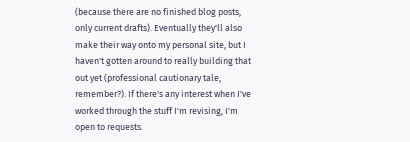(because there are no finished blog posts, only current drafts). Eventually they'll also make their way onto my personal site, but I haven't gotten around to really building that out yet (professional cautionary tale, remember?). If there's any interest when I've worked through the stuff I'm revising, I'm open to requests.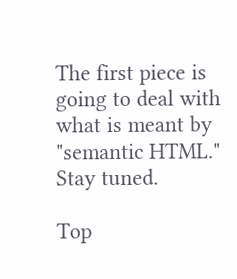The first piece is going to deal with what is meant by "semantic HTML." Stay tuned.

Top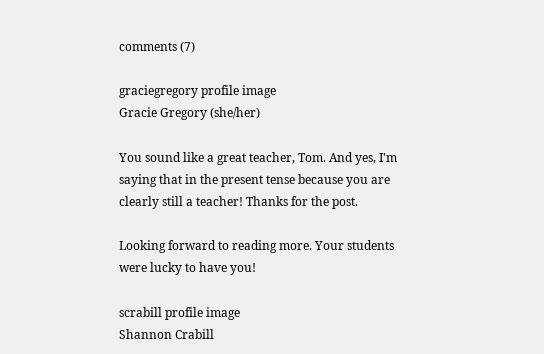comments (7)

graciegregory profile image
Gracie Gregory (she/her)

You sound like a great teacher, Tom. And yes, I'm saying that in the present tense because you are clearly still a teacher! Thanks for the post.

Looking forward to reading more. Your students were lucky to have you!

scrabill profile image
Shannon Crabill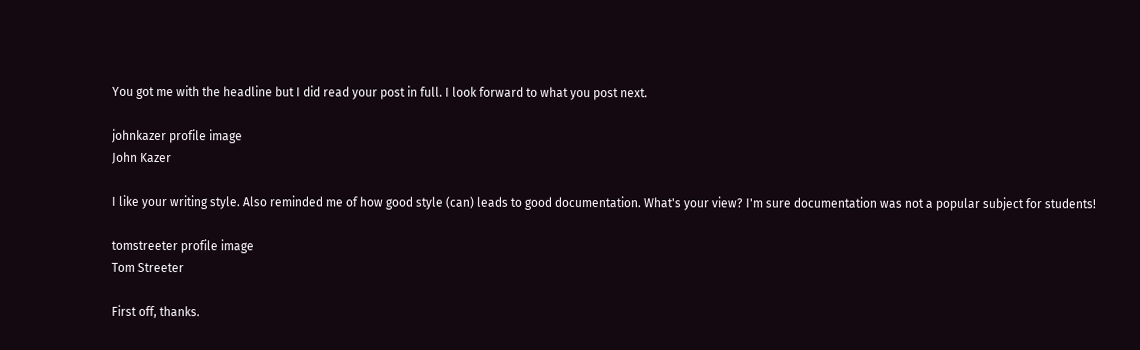You got me with the headline but I did read your post in full. I look forward to what you post next.

johnkazer profile image
John Kazer

I like your writing style. Also reminded me of how good style (can) leads to good documentation. What's your view? I'm sure documentation was not a popular subject for students!

tomstreeter profile image
Tom Streeter

First off, thanks.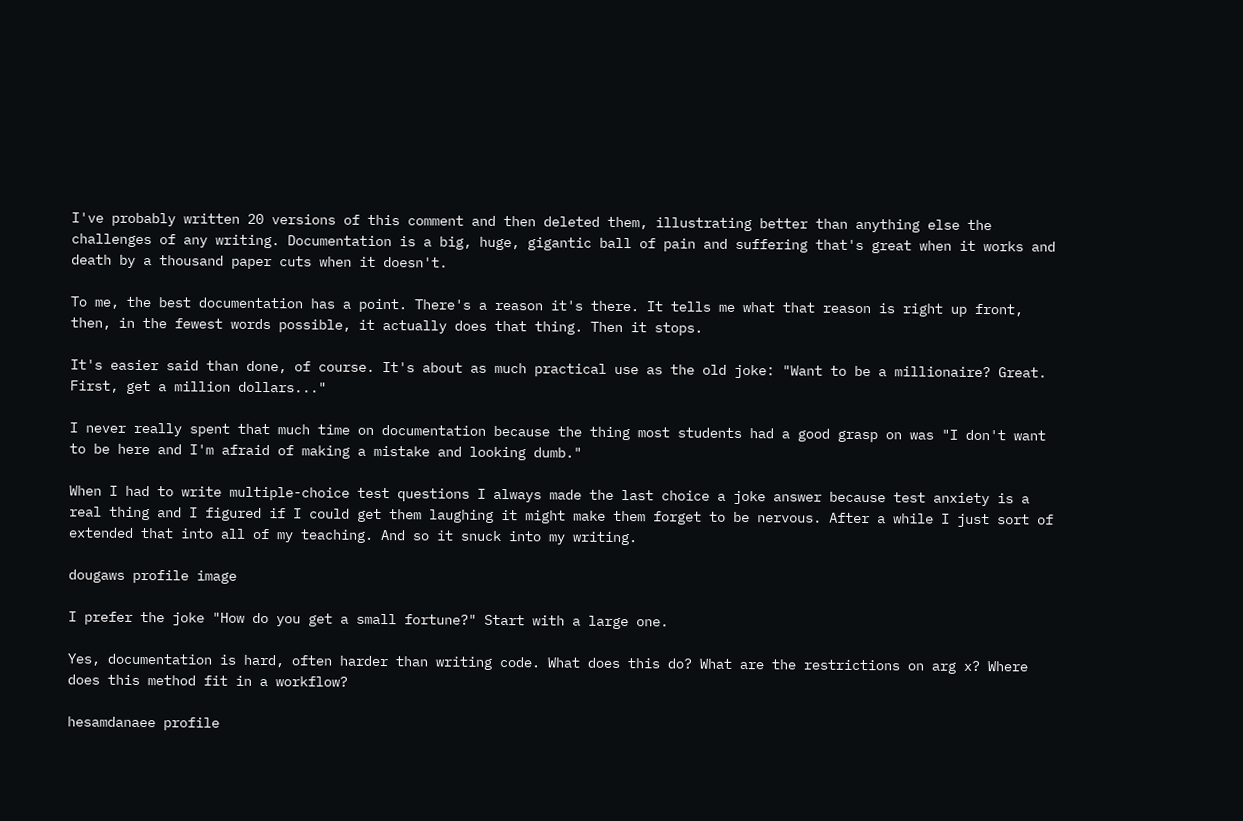I've probably written 20 versions of this comment and then deleted them, illustrating better than anything else the challenges of any writing. Documentation is a big, huge, gigantic ball of pain and suffering that's great when it works and death by a thousand paper cuts when it doesn't.

To me, the best documentation has a point. There's a reason it's there. It tells me what that reason is right up front, then, in the fewest words possible, it actually does that thing. Then it stops.

It's easier said than done, of course. It's about as much practical use as the old joke: "Want to be a millionaire? Great. First, get a million dollars..."

I never really spent that much time on documentation because the thing most students had a good grasp on was "I don't want to be here and I'm afraid of making a mistake and looking dumb."

When I had to write multiple-choice test questions I always made the last choice a joke answer because test anxiety is a real thing and I figured if I could get them laughing it might make them forget to be nervous. After a while I just sort of extended that into all of my teaching. And so it snuck into my writing.

dougaws profile image

I prefer the joke "How do you get a small fortune?" Start with a large one.

Yes, documentation is hard, often harder than writing code. What does this do? What are the restrictions on arg x? Where does this method fit in a workflow?

hesamdanaee profile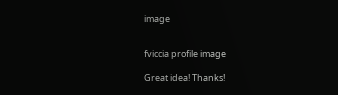image


fviccia profile image

Great idea! Thanks!